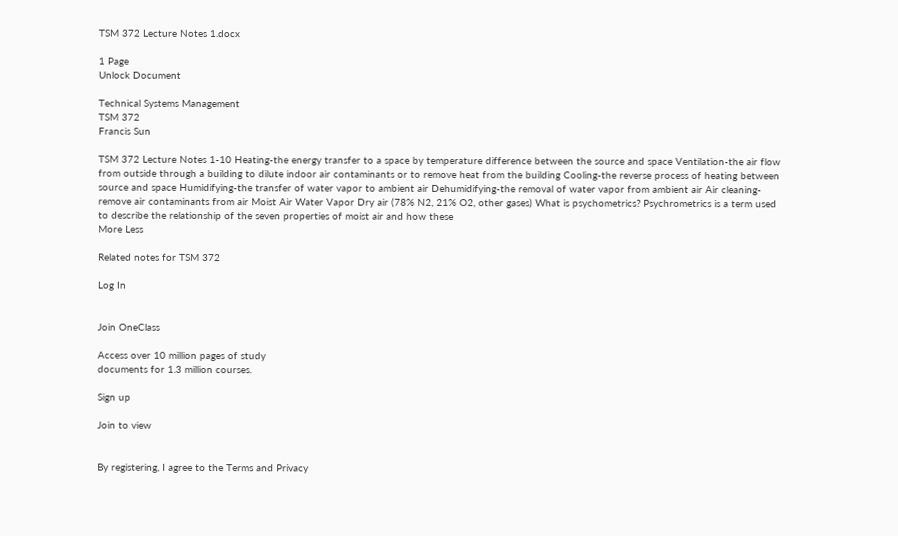TSM 372 Lecture Notes 1.docx

1 Page
Unlock Document

Technical Systems Management
TSM 372
Francis Sun

TSM 372 Lecture Notes 1-10 Heating-the energy transfer to a space by temperature difference between the source and space Ventilation-the air flow from outside through a building to dilute indoor air contaminants or to remove heat from the building Cooling-the reverse process of heating between source and space Humidifying-the transfer of water vapor to ambient air Dehumidifying-the removal of water vapor from ambient air Air cleaning-remove air contaminants from air Moist Air Water Vapor Dry air (78% N2, 21% O2, other gases) What is psychometrics? Psychrometrics is a term used to describe the relationship of the seven properties of moist air and how these
More Less

Related notes for TSM 372

Log In


Join OneClass

Access over 10 million pages of study
documents for 1.3 million courses.

Sign up

Join to view


By registering, I agree to the Terms and Privacy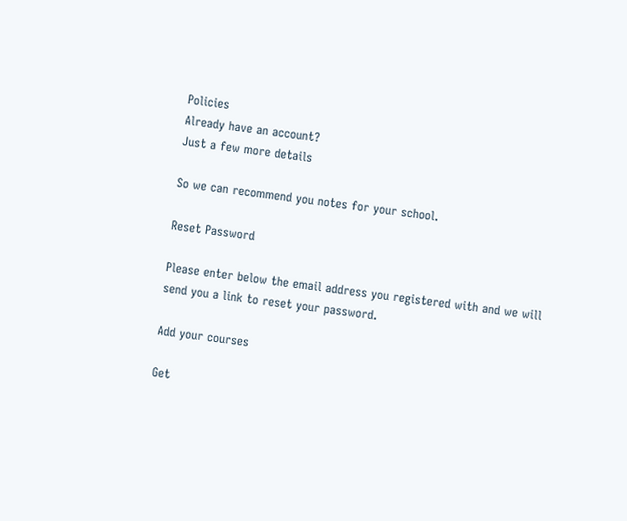Policies
Already have an account?
Just a few more details

So we can recommend you notes for your school.

Reset Password

Please enter below the email address you registered with and we will send you a link to reset your password.

Add your courses

Get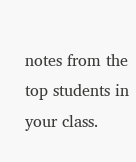notes from the top students in your class.